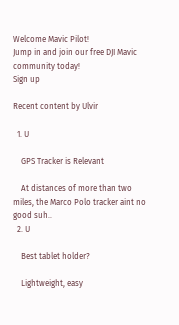Welcome Mavic Pilot!
Jump in and join our free DJI Mavic community today!
Sign up

Recent content by Ulvir

  1. U

    GPS Tracker is Relevant

    At distances of more than two miles, the Marco Polo tracker aint no good suh..
  2. U

    Best tablet holder?

    Lightweight, easy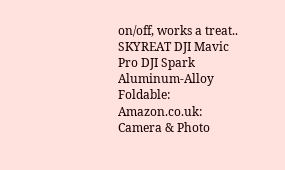on/off, works a treat.. SKYREAT DJI Mavic Pro DJI Spark Aluminum-Alloy Foldable: Amazon.co.uk: Camera & Photo